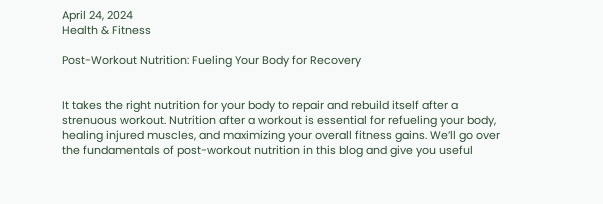April 24, 2024
Health & Fitness

Post-Workout Nutrition: Fueling Your Body for Recovery


It takes the right nutrition for your body to repair and rebuild itself after a strenuous workout. Nutrition after a workout is essential for refueling your body, healing injured muscles, and maximizing your overall fitness gains. We’ll go over the fundamentals of post-workout nutrition in this blog and give you useful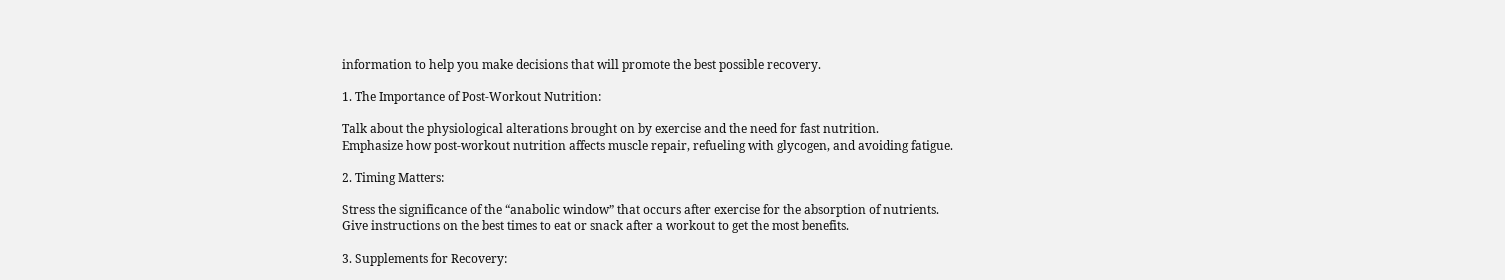information to help you make decisions that will promote the best possible recovery.

1. The Importance of Post-Workout Nutrition:

Talk about the physiological alterations brought on by exercise and the need for fast nutrition.
Emphasize how post-workout nutrition affects muscle repair, refueling with glycogen, and avoiding fatigue.

2. Timing Matters:

Stress the significance of the “anabolic window” that occurs after exercise for the absorption of nutrients.
Give instructions on the best times to eat or snack after a workout to get the most benefits.

3. Supplements for Recovery: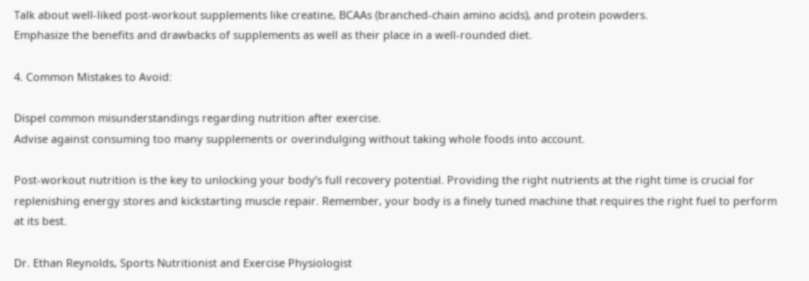Talk about well-liked post-workout supplements like creatine, BCAAs (branched-chain amino acids), and protein powders.
Emphasize the benefits and drawbacks of supplements as well as their place in a well-rounded diet.

4. Common Mistakes to Avoid:

Dispel common misunderstandings regarding nutrition after exercise.
Advise against consuming too many supplements or overindulging without taking whole foods into account.

Post-workout nutrition is the key to unlocking your body’s full recovery potential. Providing the right nutrients at the right time is crucial for replenishing energy stores and kickstarting muscle repair. Remember, your body is a finely tuned machine that requires the right fuel to perform at its best.

Dr. Ethan Reynolds, Sports Nutritionist and Exercise Physiologist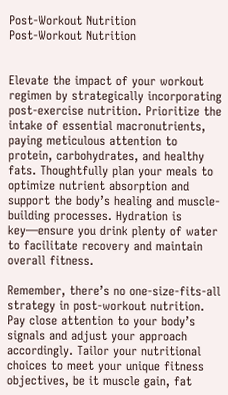Post-Workout Nutrition
Post-Workout Nutrition


Elevate the impact of your workout regimen by strategically incorporating post-exercise nutrition. Prioritize the intake of essential macronutrients, paying meticulous attention to protein, carbohydrates, and healthy fats. Thoughtfully plan your meals to optimize nutrient absorption and support the body’s healing and muscle-building processes. Hydration is key—ensure you drink plenty of water to facilitate recovery and maintain overall fitness.

Remember, there’s no one-size-fits-all strategy in post-workout nutrition. Pay close attention to your body’s signals and adjust your approach accordingly. Tailor your nutritional choices to meet your unique fitness objectives, be it muscle gain, fat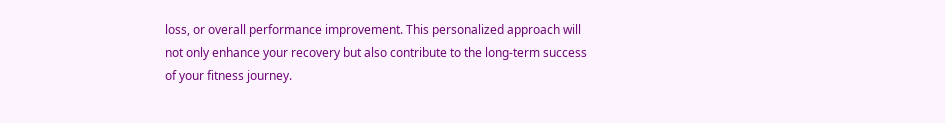loss, or overall performance improvement. This personalized approach will not only enhance your recovery but also contribute to the long-term success of your fitness journey.